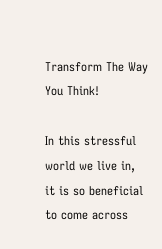Transform The Way You Think!

In this stressful world we live in, it is so beneficial to come across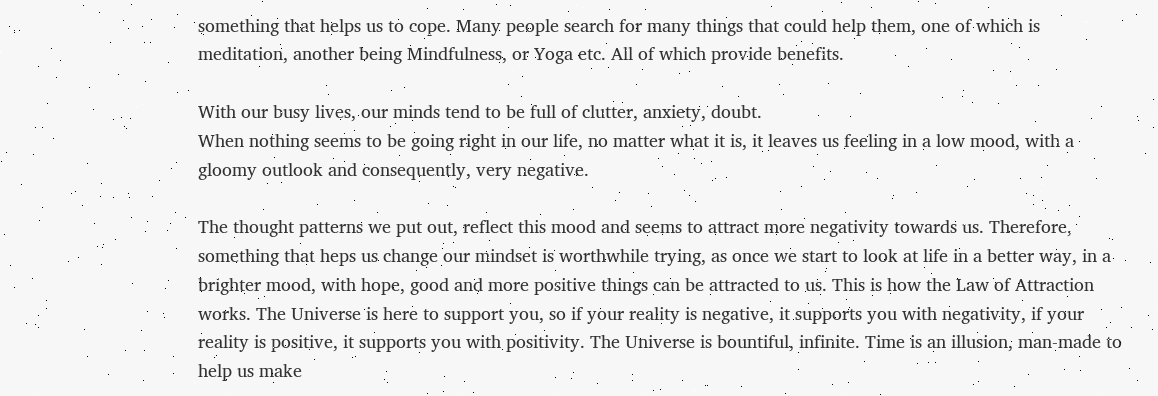something that helps us to cope. Many people search for many things that could help them, one of which is meditation, another being Mindfulness, or Yoga etc. All of which provide benefits.

With our busy lives, our minds tend to be full of clutter, anxiety, doubt.
When nothing seems to be going right in our life, no matter what it is, it leaves us feeling in a low mood, with a gloomy outlook and consequently, very negative.

The thought patterns we put out, reflect this mood and seems to attract more negativity towards us. Therefore, something that heps us change our mindset is worthwhile trying, as once we start to look at life in a better way, in a brighter mood, with hope, good and more positive things can be attracted to us. This is how the Law of Attraction works. The Universe is here to support you, so if your reality is negative, it supports you with negativity, if your reality is positive, it supports you with positivity. The Universe is bountiful, infinite. Time is an illusion, man-made to help us make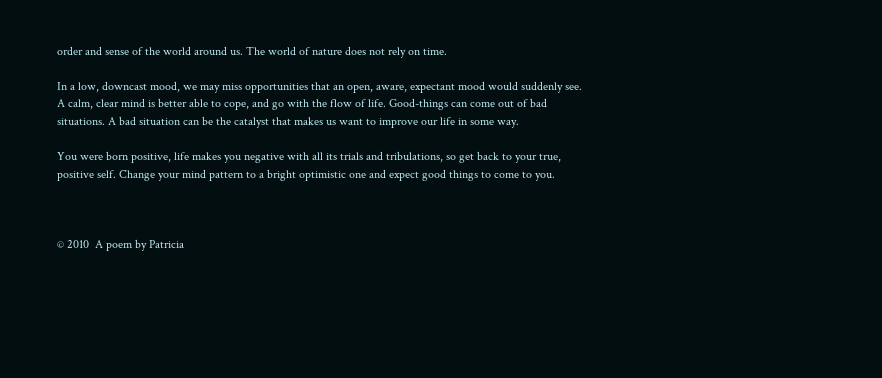order and sense of the world around us. The world of nature does not rely on time.

In a low, downcast mood, we may miss opportunities that an open, aware, expectant mood would suddenly see. A calm, clear mind is better able to cope, and go with the flow of life. Good-things can come out of bad situations. A bad situation can be the catalyst that makes us want to improve our life in some way.

You were born positive, life makes you negative with all its trials and tribulations, so get back to your true, positive self. Change your mind pattern to a bright optimistic one and expect good things to come to you.



© 2010  A poem by Patricia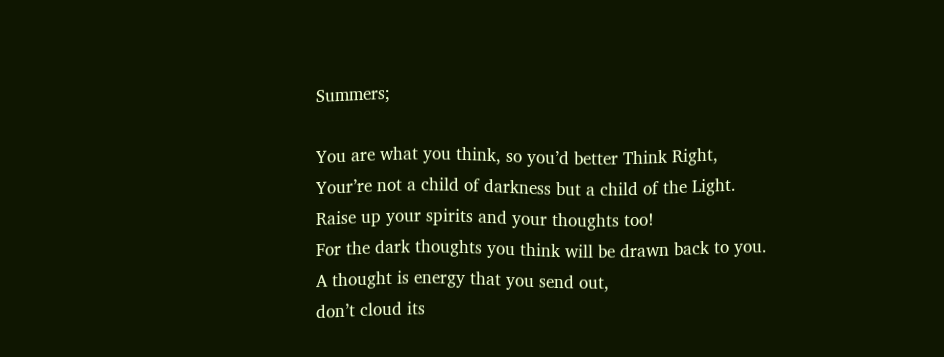Summers;

You are what you think, so you’d better Think Right,
Your’re not a child of darkness but a child of the Light.
Raise up your spirits and your thoughts too!
For the dark thoughts you think will be drawn back to you.
A thought is energy that you send out,
don’t cloud its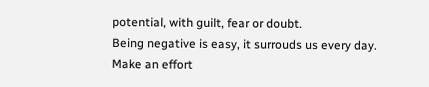potential, with guilt, fear or doubt.
Being negative is easy, it surrouds us every day.
Make an effort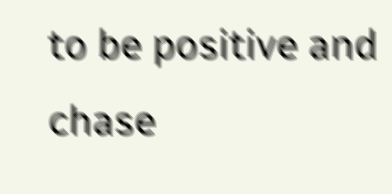to be positive and chase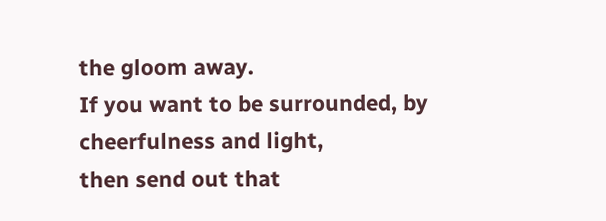the gloom away.
If you want to be surrounded, by cheerfulness and light,
then send out that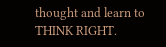thought and learn to THINK RIGHT.